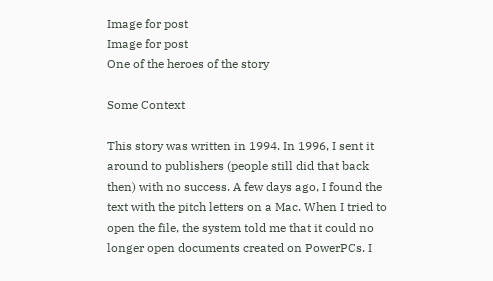Image for post
Image for post
One of the heroes of the story

Some Context

This story was written in 1994. In 1996, I sent it around to publishers (people still did that back then) with no success. A few days ago, I found the text with the pitch letters on a Mac. When I tried to open the file, the system told me that it could no longer open documents created on PowerPCs. I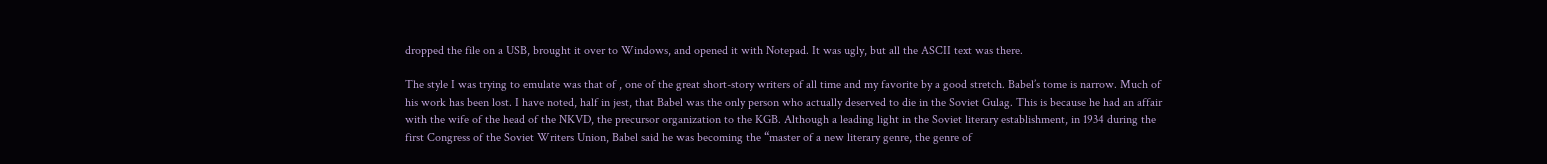dropped the file on a USB, brought it over to Windows, and opened it with Notepad. It was ugly, but all the ASCII text was there.

The style I was trying to emulate was that of , one of the great short-story writers of all time and my favorite by a good stretch. Babel’s tome is narrow. Much of his work has been lost. I have noted, half in jest, that Babel was the only person who actually deserved to die in the Soviet Gulag. This is because he had an affair with the wife of the head of the NKVD, the precursor organization to the KGB. Although a leading light in the Soviet literary establishment, in 1934 during the first Congress of the Soviet Writers Union, Babel said he was becoming the “master of a new literary genre, the genre of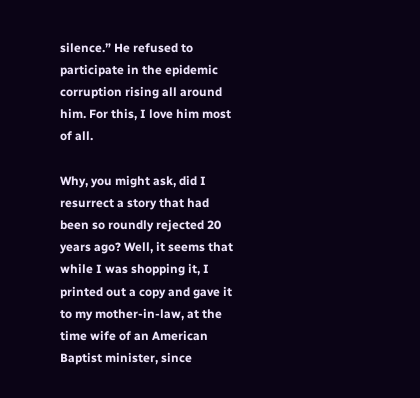silence.” He refused to participate in the epidemic corruption rising all around him. For this, I love him most of all.

Why, you might ask, did I resurrect a story that had been so roundly rejected 20 years ago? Well, it seems that while I was shopping it, I printed out a copy and gave it to my mother-in-law, at the time wife of an American Baptist minister, since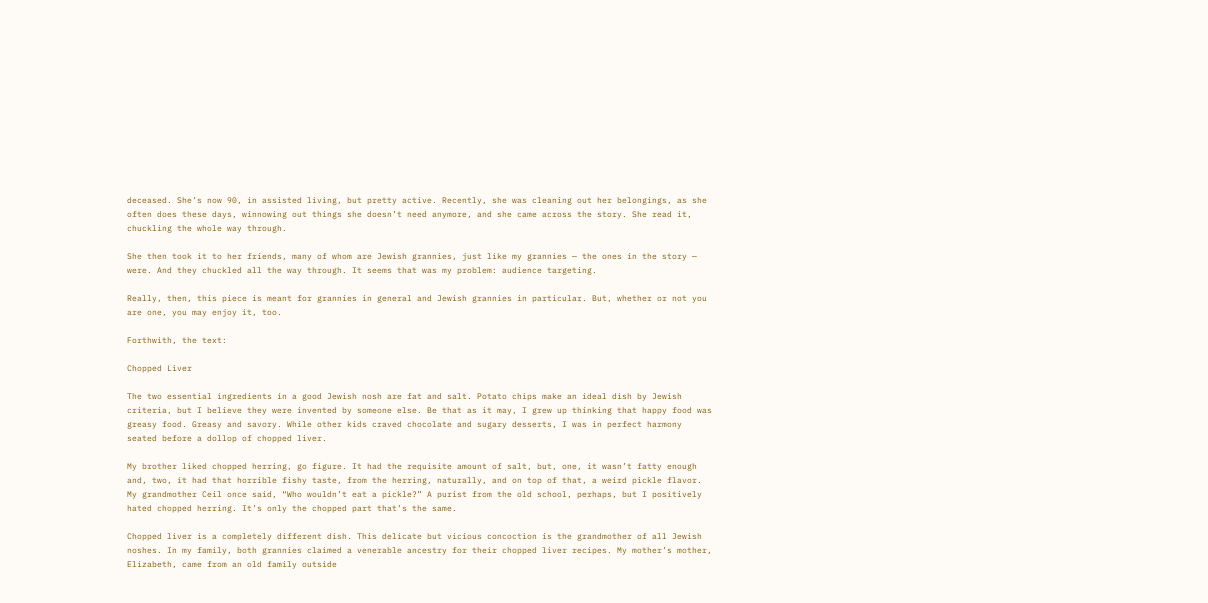deceased. She’s now 90, in assisted living, but pretty active. Recently, she was cleaning out her belongings, as she often does these days, winnowing out things she doesn’t need anymore, and she came across the story. She read it, chuckling the whole way through.

She then took it to her friends, many of whom are Jewish grannies, just like my grannies — the ones in the story — were. And they chuckled all the way through. It seems that was my problem: audience targeting.

Really, then, this piece is meant for grannies in general and Jewish grannies in particular. But, whether or not you are one, you may enjoy it, too.

Forthwith, the text:

Chopped Liver

The two essential ingredients in a good Jewish nosh are fat and salt. Potato chips make an ideal dish by Jewish criteria, but I believe they were invented by someone else. Be that as it may, I grew up thinking that happy food was greasy food. Greasy and savory. While other kids craved chocolate and sugary desserts, I was in perfect harmony seated before a dollop of chopped liver.

My brother liked chopped herring, go figure. It had the requisite amount of salt, but, one, it wasn’t fatty enough and, two, it had that horrible fishy taste, from the herring, naturally, and on top of that, a weird pickle flavor. My grandmother Ceil once said, “Who wouldn’t eat a pickle?” A purist from the old school, perhaps, but I positively hated chopped herring. It’s only the chopped part that’s the same.

Chopped liver is a completely different dish. This delicate but vicious concoction is the grandmother of all Jewish noshes. In my family, both grannies claimed a venerable ancestry for their chopped liver recipes. My mother’s mother, Elizabeth, came from an old family outside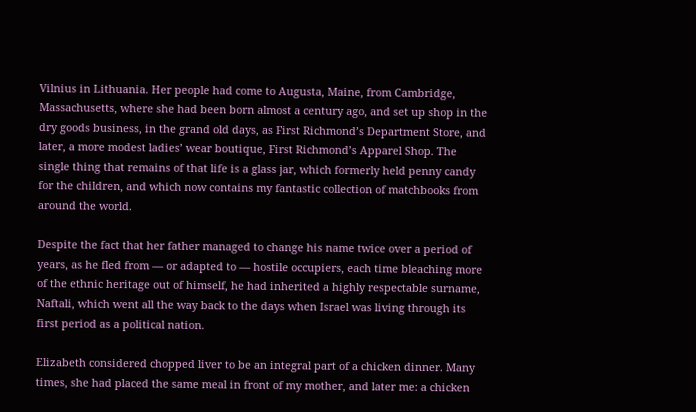Vilnius in Lithuania. Her people had come to Augusta, Maine, from Cambridge, Massachusetts, where she had been born almost a century ago, and set up shop in the dry goods business, in the grand old days, as First Richmond’s Department Store, and later, a more modest ladies’ wear boutique, First Richmond’s Apparel Shop. The single thing that remains of that life is a glass jar, which formerly held penny candy for the children, and which now contains my fantastic collection of matchbooks from around the world.

Despite the fact that her father managed to change his name twice over a period of years, as he fled from — or adapted to — hostile occupiers, each time bleaching more of the ethnic heritage out of himself, he had inherited a highly respectable surname, Naftali, which went all the way back to the days when Israel was living through its first period as a political nation.

Elizabeth considered chopped liver to be an integral part of a chicken dinner. Many times, she had placed the same meal in front of my mother, and later me: a chicken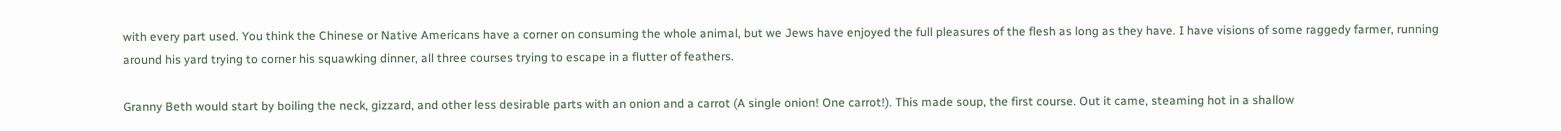with every part used. You think the Chinese or Native Americans have a corner on consuming the whole animal, but we Jews have enjoyed the full pleasures of the flesh as long as they have. I have visions of some raggedy farmer, running around his yard trying to corner his squawking dinner, all three courses trying to escape in a flutter of feathers.

Granny Beth would start by boiling the neck, gizzard, and other less desirable parts with an onion and a carrot (A single onion! One carrot!). This made soup, the first course. Out it came, steaming hot in a shallow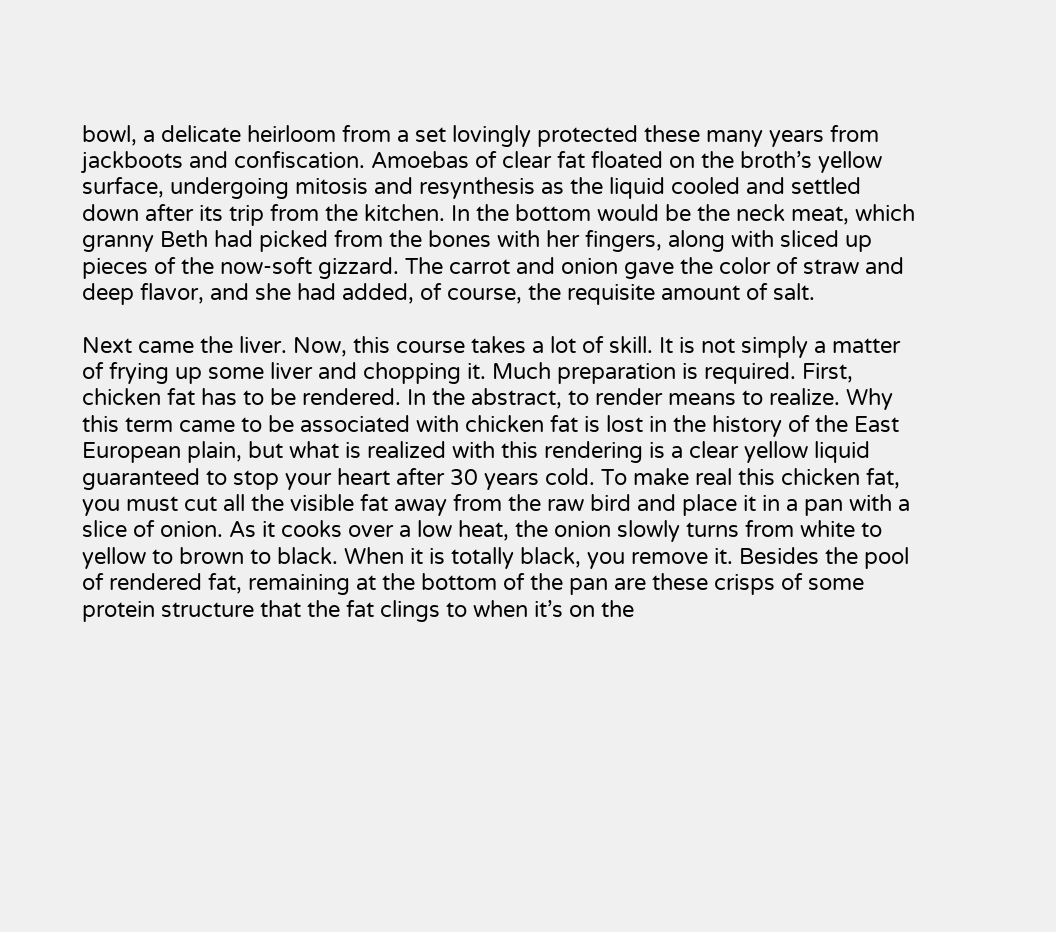bowl, a delicate heirloom from a set lovingly protected these many years from jackboots and confiscation. Amoebas of clear fat floated on the broth’s yellow surface, undergoing mitosis and resynthesis as the liquid cooled and settled down after its trip from the kitchen. In the bottom would be the neck meat, which granny Beth had picked from the bones with her fingers, along with sliced up pieces of the now-soft gizzard. The carrot and onion gave the color of straw and deep flavor, and she had added, of course, the requisite amount of salt.

Next came the liver. Now, this course takes a lot of skill. It is not simply a matter of frying up some liver and chopping it. Much preparation is required. First, chicken fat has to be rendered. In the abstract, to render means to realize. Why this term came to be associated with chicken fat is lost in the history of the East European plain, but what is realized with this rendering is a clear yellow liquid guaranteed to stop your heart after 30 years cold. To make real this chicken fat, you must cut all the visible fat away from the raw bird and place it in a pan with a slice of onion. As it cooks over a low heat, the onion slowly turns from white to yellow to brown to black. When it is totally black, you remove it. Besides the pool of rendered fat, remaining at the bottom of the pan are these crisps of some protein structure that the fat clings to when it’s on the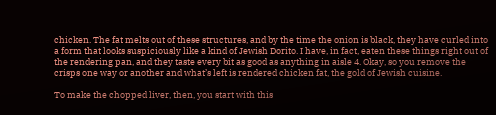chicken. The fat melts out of these structures, and by the time the onion is black, they have curled into a form that looks suspiciously like a kind of Jewish Dorito. I have, in fact, eaten these things right out of the rendering pan, and they taste every bit as good as anything in aisle 4. Okay, so you remove the crisps one way or another and what’s left is rendered chicken fat, the gold of Jewish cuisine.

To make the chopped liver, then, you start with this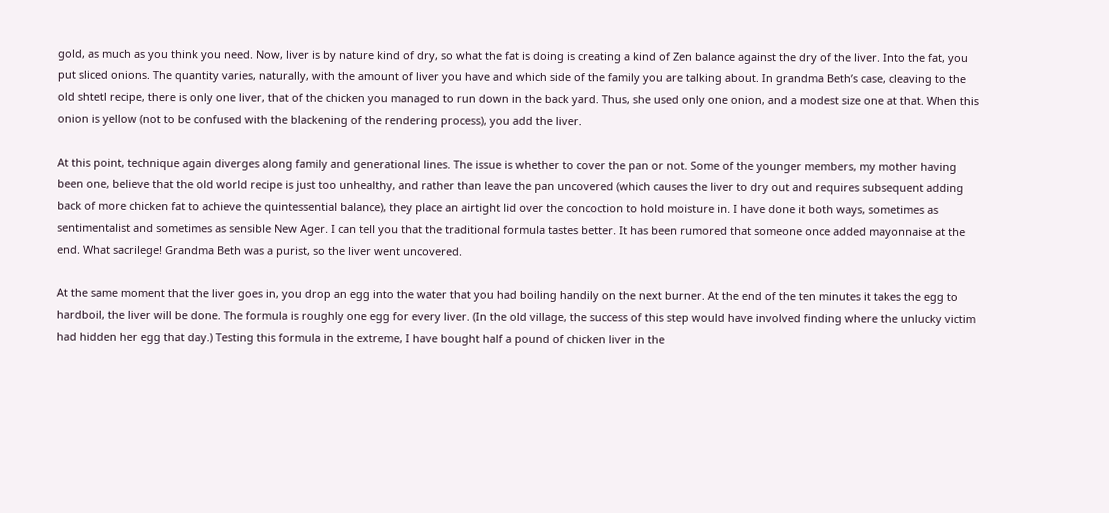gold, as much as you think you need. Now, liver is by nature kind of dry, so what the fat is doing is creating a kind of Zen balance against the dry of the liver. Into the fat, you put sliced onions. The quantity varies, naturally, with the amount of liver you have and which side of the family you are talking about. In grandma Beth’s case, cleaving to the old shtetl recipe, there is only one liver, that of the chicken you managed to run down in the back yard. Thus, she used only one onion, and a modest size one at that. When this onion is yellow (not to be confused with the blackening of the rendering process), you add the liver.

At this point, technique again diverges along family and generational lines. The issue is whether to cover the pan or not. Some of the younger members, my mother having been one, believe that the old world recipe is just too unhealthy, and rather than leave the pan uncovered (which causes the liver to dry out and requires subsequent adding back of more chicken fat to achieve the quintessential balance), they place an airtight lid over the concoction to hold moisture in. I have done it both ways, sometimes as sentimentalist and sometimes as sensible New Ager. I can tell you that the traditional formula tastes better. It has been rumored that someone once added mayonnaise at the end. What sacrilege! Grandma Beth was a purist, so the liver went uncovered.

At the same moment that the liver goes in, you drop an egg into the water that you had boiling handily on the next burner. At the end of the ten minutes it takes the egg to hardboil, the liver will be done. The formula is roughly one egg for every liver. (In the old village, the success of this step would have involved finding where the unlucky victim had hidden her egg that day.) Testing this formula in the extreme, I have bought half a pound of chicken liver in the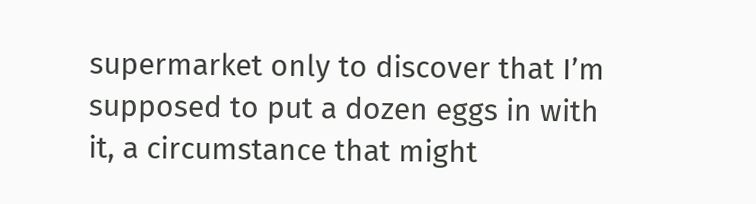supermarket only to discover that I’m supposed to put a dozen eggs in with it, a circumstance that might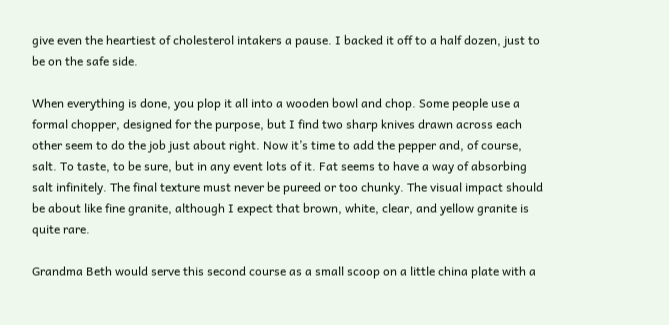give even the heartiest of cholesterol intakers a pause. I backed it off to a half dozen, just to be on the safe side.

When everything is done, you plop it all into a wooden bowl and chop. Some people use a formal chopper, designed for the purpose, but I find two sharp knives drawn across each other seem to do the job just about right. Now it’s time to add the pepper and, of course, salt. To taste, to be sure, but in any event lots of it. Fat seems to have a way of absorbing salt infinitely. The final texture must never be pureed or too chunky. The visual impact should be about like fine granite, although I expect that brown, white, clear, and yellow granite is quite rare.

Grandma Beth would serve this second course as a small scoop on a little china plate with a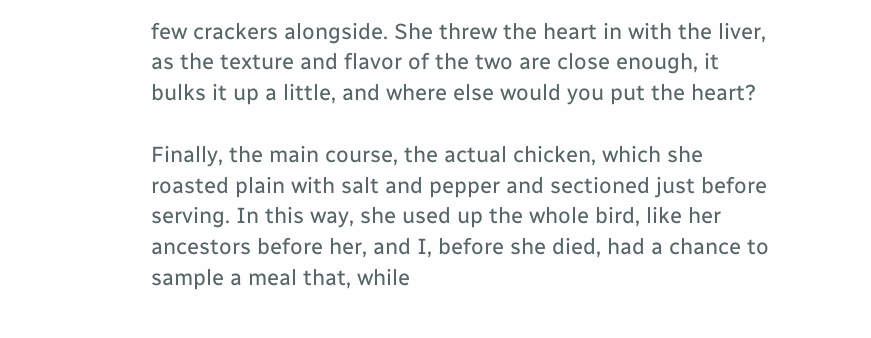few crackers alongside. She threw the heart in with the liver, as the texture and flavor of the two are close enough, it bulks it up a little, and where else would you put the heart?

Finally, the main course, the actual chicken, which she roasted plain with salt and pepper and sectioned just before serving. In this way, she used up the whole bird, like her ancestors before her, and I, before she died, had a chance to sample a meal that, while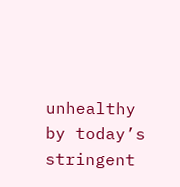unhealthy by today’s stringent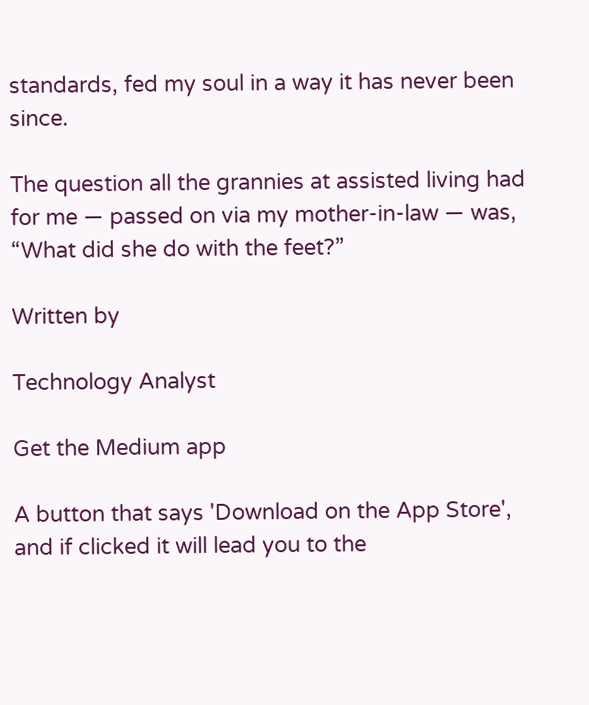standards, fed my soul in a way it has never been since.

The question all the grannies at assisted living had for me — passed on via my mother-in-law — was, “What did she do with the feet?”

Written by

Technology Analyst

Get the Medium app

A button that says 'Download on the App Store', and if clicked it will lead you to the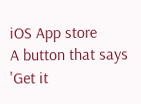iOS App store
A button that says 'Get it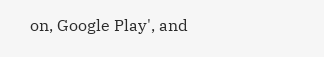on, Google Play', and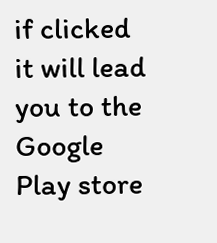if clicked it will lead you to the Google Play store